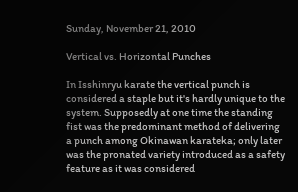Sunday, November 21, 2010

Vertical vs. Horizontal Punches

In Isshinryu karate the vertical punch is considered a staple but it's hardly unique to the system. Supposedly at one time the standing fist was the predominant method of delivering a punch among Okinawan karateka; only later was the pronated variety introduced as a safety feature as it was considered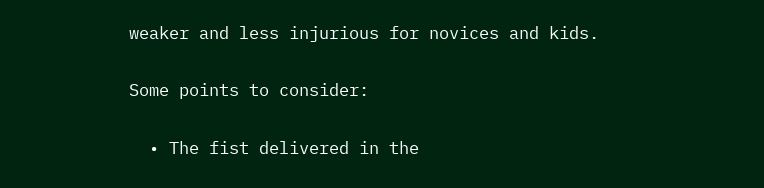weaker and less injurious for novices and kids.

Some points to consider:

  • The fist delivered in the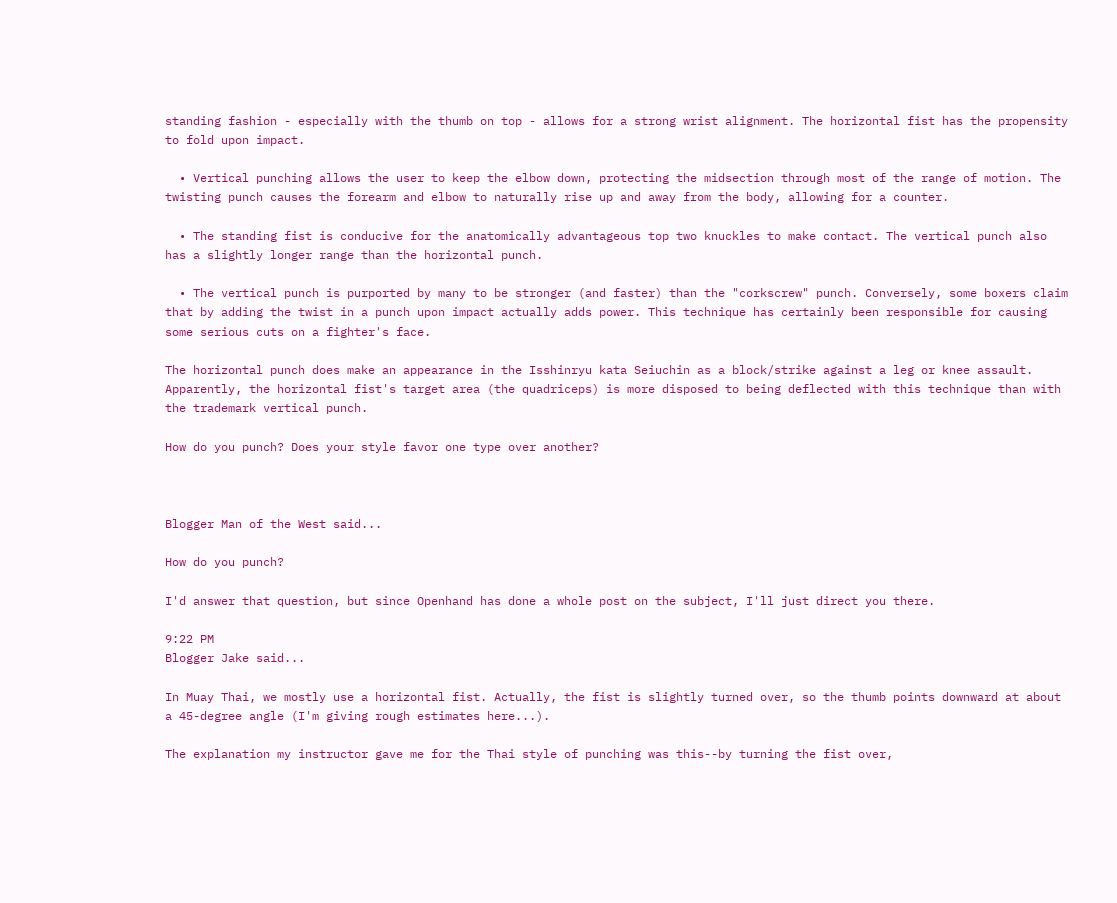standing fashion - especially with the thumb on top - allows for a strong wrist alignment. The horizontal fist has the propensity to fold upon impact.

  • Vertical punching allows the user to keep the elbow down, protecting the midsection through most of the range of motion. The twisting punch causes the forearm and elbow to naturally rise up and away from the body, allowing for a counter.

  • The standing fist is conducive for the anatomically advantageous top two knuckles to make contact. The vertical punch also has a slightly longer range than the horizontal punch.

  • The vertical punch is purported by many to be stronger (and faster) than the "corkscrew" punch. Conversely, some boxers claim that by adding the twist in a punch upon impact actually adds power. This technique has certainly been responsible for causing some serious cuts on a fighter's face.

The horizontal punch does make an appearance in the Isshinryu kata Seiuchin as a block/strike against a leg or knee assault. Apparently, the horizontal fist's target area (the quadriceps) is more disposed to being deflected with this technique than with the trademark vertical punch.

How do you punch? Does your style favor one type over another?



Blogger Man of the West said...

How do you punch?

I'd answer that question, but since Openhand has done a whole post on the subject, I'll just direct you there.

9:22 PM
Blogger Jake said...

In Muay Thai, we mostly use a horizontal fist. Actually, the fist is slightly turned over, so the thumb points downward at about a 45-degree angle (I'm giving rough estimates here...).

The explanation my instructor gave me for the Thai style of punching was this--by turning the fist over,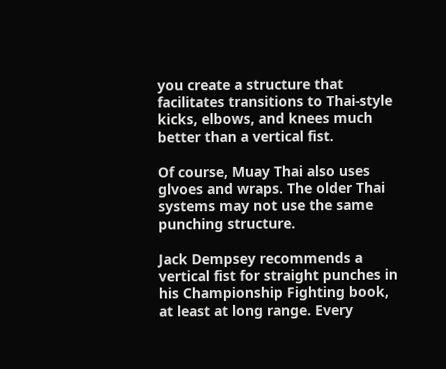you create a structure that facilitates transitions to Thai-style kicks, elbows, and knees much better than a vertical fist.

Of course, Muay Thai also uses glvoes and wraps. The older Thai systems may not use the same punching structure.

Jack Dempsey recommends a vertical fist for straight punches in his Championship Fighting book, at least at long range. Every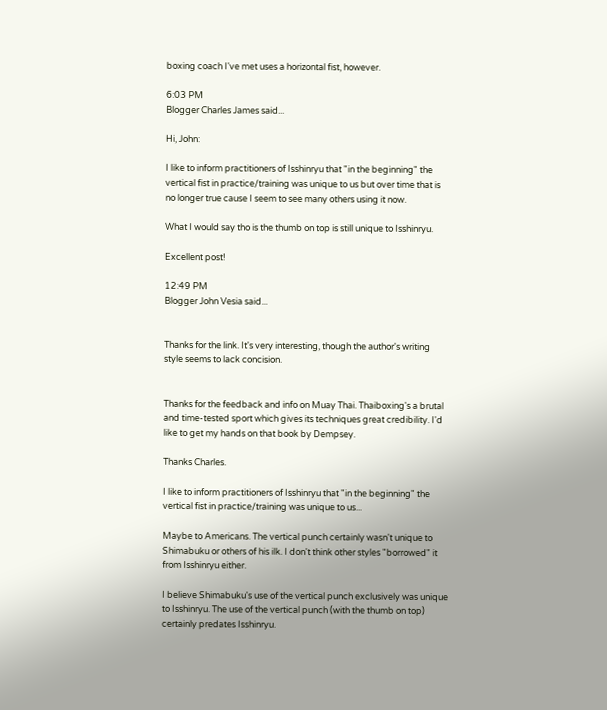boxing coach I've met uses a horizontal fist, however.

6:03 PM
Blogger Charles James said...

Hi, John:

I like to inform practitioners of Isshinryu that "in the beginning" the vertical fist in practice/training was unique to us but over time that is no longer true cause I seem to see many others using it now.

What I would say tho is the thumb on top is still unique to Isshinryu.

Excellent post!

12:49 PM
Blogger John Vesia said...


Thanks for the link. It's very interesting, though the author's writing style seems to lack concision.


Thanks for the feedback and info on Muay Thai. Thaiboxing's a brutal and time-tested sport which gives its techniques great credibility. I'd like to get my hands on that book by Dempsey.

Thanks Charles.

I like to inform practitioners of Isshinryu that "in the beginning" the vertical fist in practice/training was unique to us...

Maybe to Americans. The vertical punch certainly wasn't unique to Shimabuku or others of his ilk. I don't think other styles "borrowed" it from Isshinryu either.

I believe Shimabuku's use of the vertical punch exclusively was unique to Isshinryu. The use of the vertical punch (with the thumb on top) certainly predates Isshinryu.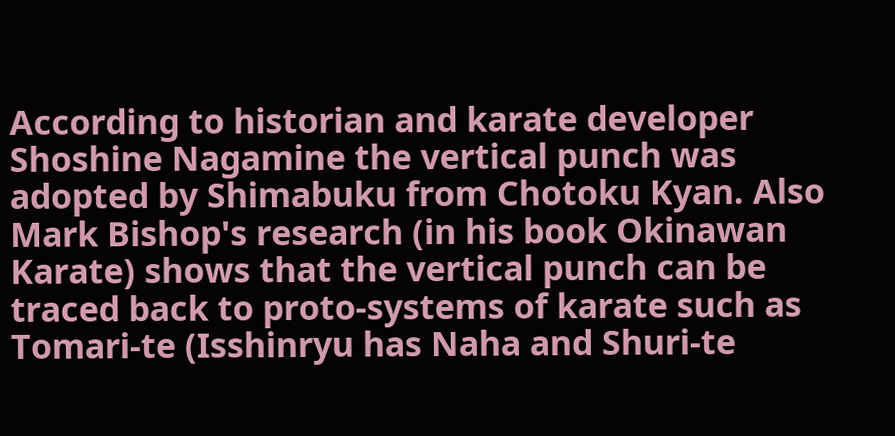According to historian and karate developer Shoshine Nagamine the vertical punch was adopted by Shimabuku from Chotoku Kyan. Also Mark Bishop's research (in his book Okinawan Karate) shows that the vertical punch can be traced back to proto-systems of karate such as Tomari-te (Isshinryu has Naha and Shuri-te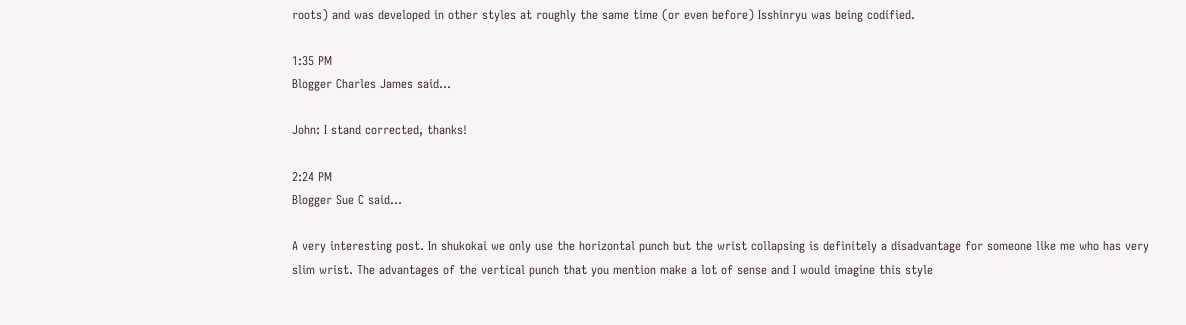roots) and was developed in other styles at roughly the same time (or even before) Isshinryu was being codified.

1:35 PM
Blogger Charles James said...

John: I stand corrected, thanks!

2:24 PM
Blogger Sue C said...

A very interesting post. In shukokai we only use the horizontal punch but the wrist collapsing is definitely a disadvantage for someone like me who has very slim wrist. The advantages of the vertical punch that you mention make a lot of sense and I would imagine this style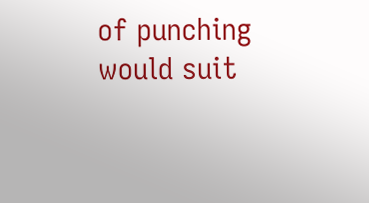of punching would suit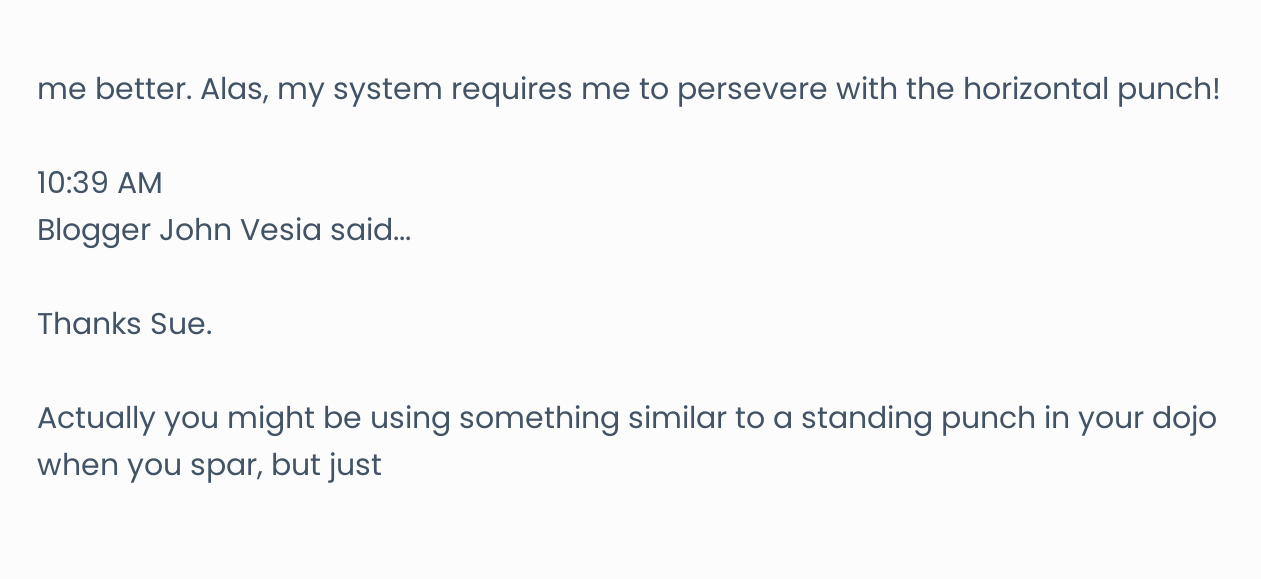me better. Alas, my system requires me to persevere with the horizontal punch!

10:39 AM
Blogger John Vesia said...

Thanks Sue.

Actually you might be using something similar to a standing punch in your dojo when you spar, but just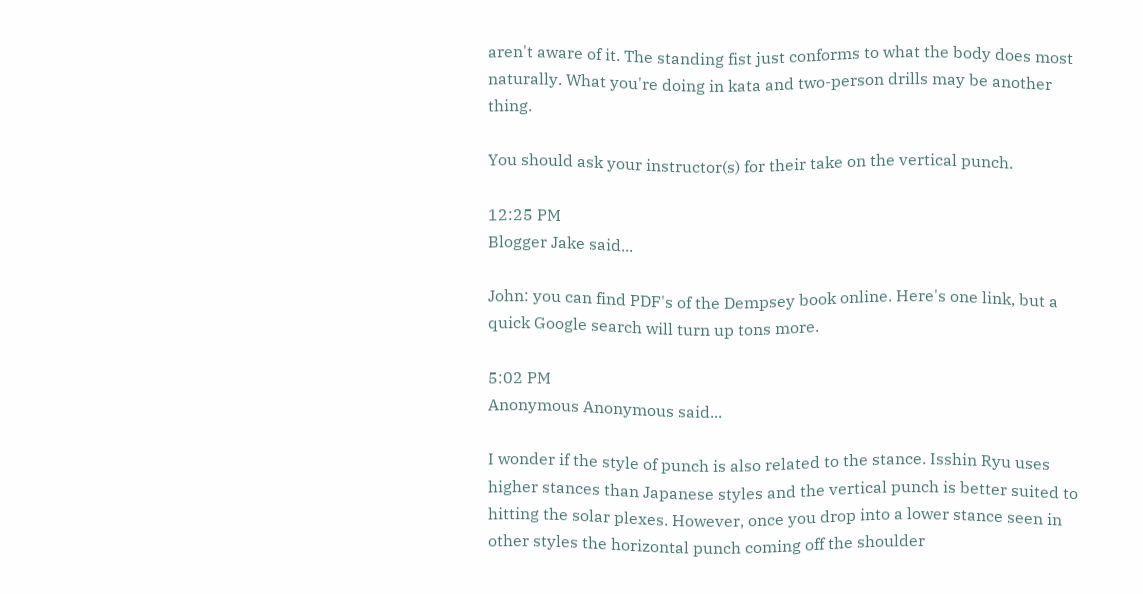aren't aware of it. The standing fist just conforms to what the body does most naturally. What you're doing in kata and two-person drills may be another thing.

You should ask your instructor(s) for their take on the vertical punch.

12:25 PM
Blogger Jake said...

John: you can find PDF's of the Dempsey book online. Here's one link, but a quick Google search will turn up tons more.

5:02 PM
Anonymous Anonymous said...

I wonder if the style of punch is also related to the stance. Isshin Ryu uses higher stances than Japanese styles and the vertical punch is better suited to hitting the solar plexes. However, once you drop into a lower stance seen in other styles the horizontal punch coming off the shoulder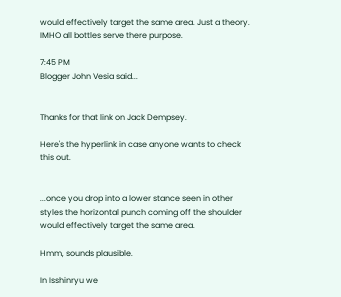would effectively target the same area. Just a theory. IMHO all bottles serve there purpose.

7:45 PM
Blogger John Vesia said...


Thanks for that link on Jack Dempsey.

Here's the hyperlink in case anyone wants to check this out.


...once you drop into a lower stance seen in other styles the horizontal punch coming off the shoulder would effectively target the same area.

Hmm, sounds plausible.

In Isshinryu we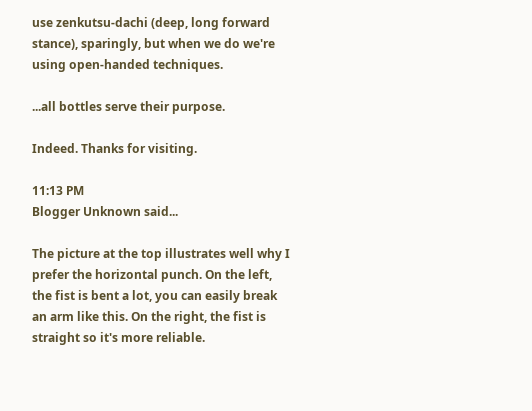use zenkutsu-dachi (deep, long forward stance), sparingly, but when we do we're using open-handed techniques.

...all bottles serve their purpose.

Indeed. Thanks for visiting.

11:13 PM
Blogger Unknown said...

The picture at the top illustrates well why I prefer the horizontal punch. On the left, the fist is bent a lot, you can easily break an arm like this. On the right, the fist is straight so it's more reliable.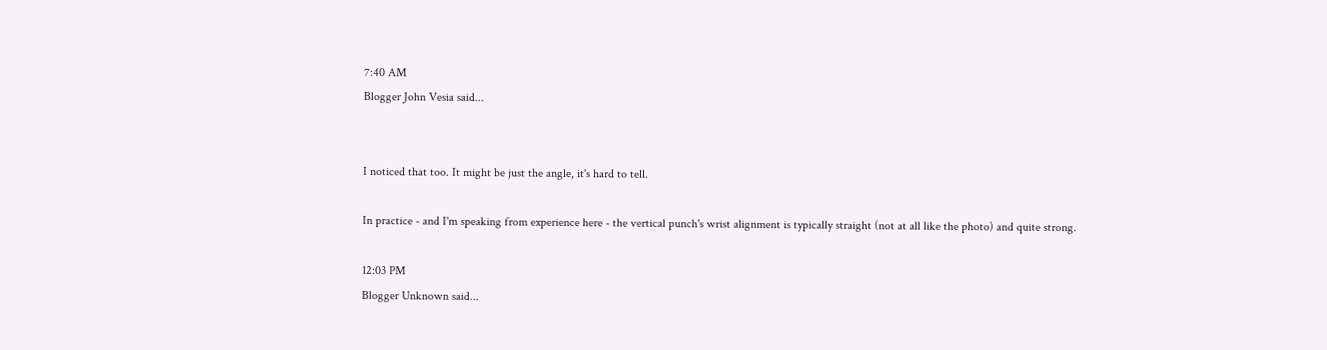7:40 AM
Blogger John Vesia said...


I noticed that too. It might be just the angle, it's hard to tell.

In practice - and I'm speaking from experience here - the vertical punch's wrist alignment is typically straight (not at all like the photo) and quite strong.

12:03 PM
Blogger Unknown said...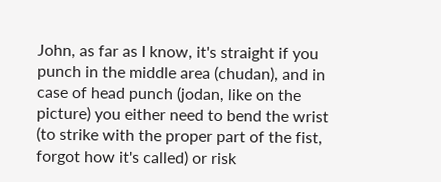John, as far as I know, it's straight if you punch in the middle area (chudan), and in case of head punch (jodan, like on the picture) you either need to bend the wrist (to strike with the proper part of the fist, forgot how it's called) or risk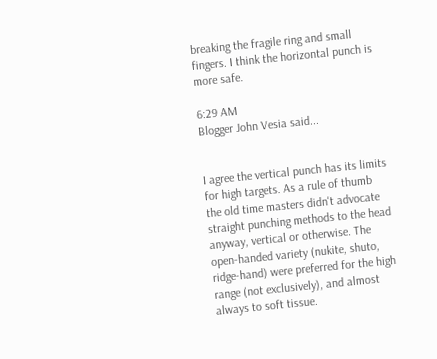breaking the fragile ring and small fingers. I think the horizontal punch is more safe.

6:29 AM
Blogger John Vesia said...


I agree the vertical punch has its limits for high targets. As a rule of thumb the old time masters didn't advocate straight punching methods to the head anyway, vertical or otherwise. The open-handed variety (nukite, shuto, ridge-hand) were preferred for the high range (not exclusively), and almost always to soft tissue.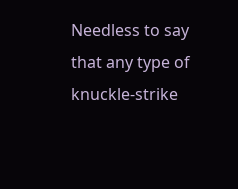Needless to say that any type of knuckle-strike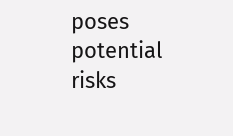poses potential risks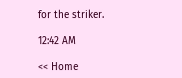for the striker.

12:42 AM

<< Home